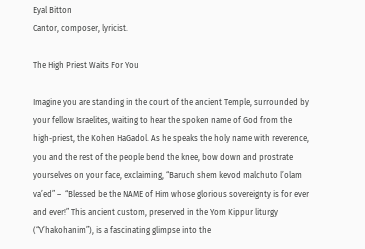Eyal Bitton
Cantor, composer, lyricist.

The High Priest Waits For You

Imagine you are standing in the court of the ancient Temple, surrounded by your fellow Israelites, waiting to hear the spoken name of God from the high-priest, the Kohen HaGadol. As he speaks the holy name with reverence, you and the rest of the people bend the knee, bow down and prostrate yourselves on your face, exclaiming, “Baruch shem kevod malchuto l’olam va’ed” –  “Blessed be the NAME of Him whose glorious sovereignty is for ever and ever!” This ancient custom, preserved in the Yom Kippur liturgy (“V’hakohanim”), is a fascinating glimpse into the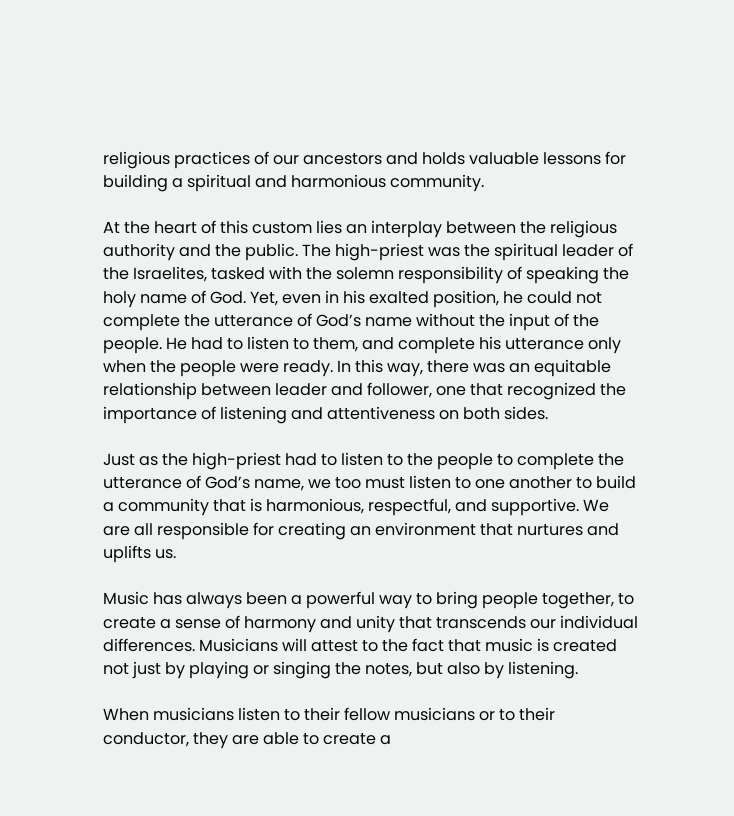religious practices of our ancestors and holds valuable lessons for building a spiritual and harmonious community.

At the heart of this custom lies an interplay between the religious authority and the public. The high-priest was the spiritual leader of the Israelites, tasked with the solemn responsibility of speaking the holy name of God. Yet, even in his exalted position, he could not complete the utterance of God’s name without the input of the people. He had to listen to them, and complete his utterance only when the people were ready. In this way, there was an equitable relationship between leader and follower, one that recognized the importance of listening and attentiveness on both sides.

Just as the high-priest had to listen to the people to complete the utterance of God’s name, we too must listen to one another to build a community that is harmonious, respectful, and supportive. We are all responsible for creating an environment that nurtures and uplifts us.

Music has always been a powerful way to bring people together, to create a sense of harmony and unity that transcends our individual differences. Musicians will attest to the fact that music is created not just by playing or singing the notes, but also by listening.

When musicians listen to their fellow musicians or to their conductor, they are able to create a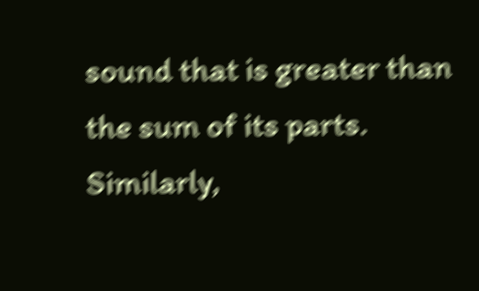sound that is greater than the sum of its parts. Similarly,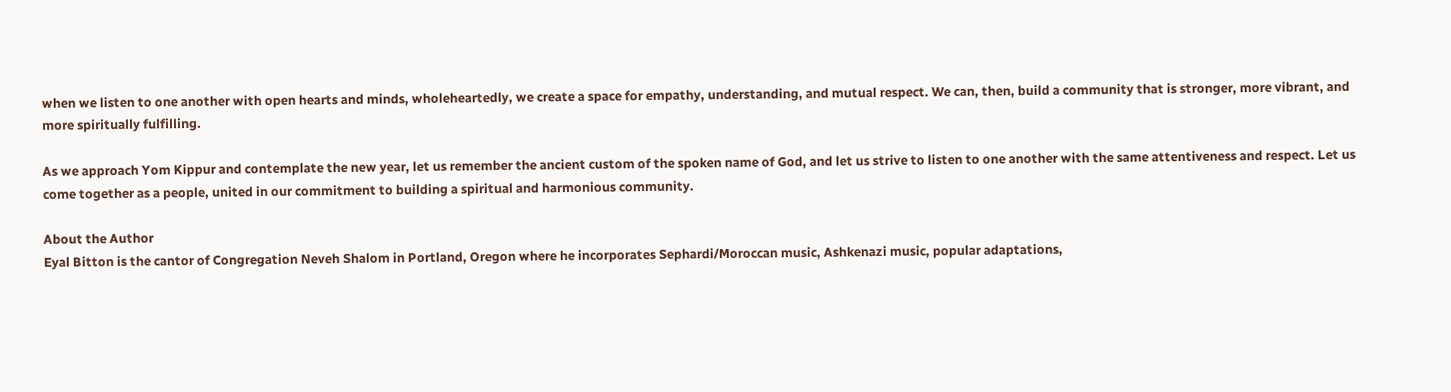when we listen to one another with open hearts and minds, wholeheartedly, we create a space for empathy, understanding, and mutual respect. We can, then, build a community that is stronger, more vibrant, and more spiritually fulfilling.

As we approach Yom Kippur and contemplate the new year, let us remember the ancient custom of the spoken name of God, and let us strive to listen to one another with the same attentiveness and respect. Let us come together as a people, united in our commitment to building a spiritual and harmonious community.

About the Author
Eyal Bitton is the cantor of Congregation Neveh Shalom in Portland, Oregon where he incorporates Sephardi/Moroccan music, Ashkenazi music, popular adaptations,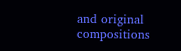and original compositions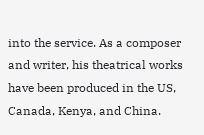into the service. As a composer and writer, his theatrical works have been produced in the US, Canada, Kenya, and China.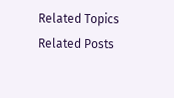Related Topics
Related Posts